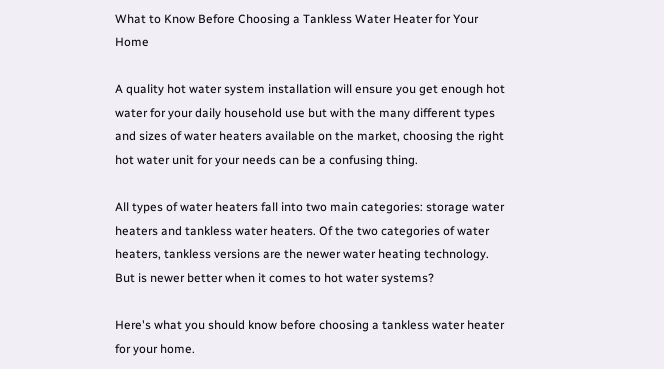What to Know Before Choosing a Tankless Water Heater for Your Home

A quality hot water system installation will ensure you get enough hot water for your daily household use but with the many different types and sizes of water heaters available on the market, choosing the right hot water unit for your needs can be a confusing thing.

All types of water heaters fall into two main categories: storage water heaters and tankless water heaters. Of the two categories of water heaters, tankless versions are the newer water heating technology. But is newer better when it comes to hot water systems?

Here's what you should know before choosing a tankless water heater for your home.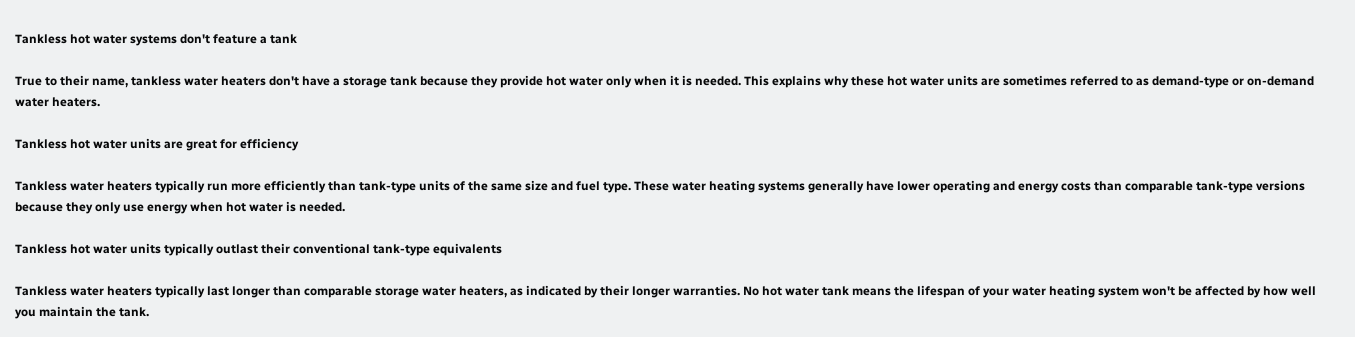Tankless hot water systems don't feature a tank

True to their name, tankless water heaters don't have a storage tank because they provide hot water only when it is needed. This explains why these hot water units are sometimes referred to as demand-type or on-demand water heaters.

Tankless hot water units are great for efficiency

Tankless water heaters typically run more efficiently than tank-type units of the same size and fuel type. These water heating systems generally have lower operating and energy costs than comparable tank-type versions because they only use energy when hot water is needed.

Tankless hot water units typically outlast their conventional tank-type equivalents

Tankless water heaters typically last longer than comparable storage water heaters, as indicated by their longer warranties. No hot water tank means the lifespan of your water heating system won't be affected by how well you maintain the tank.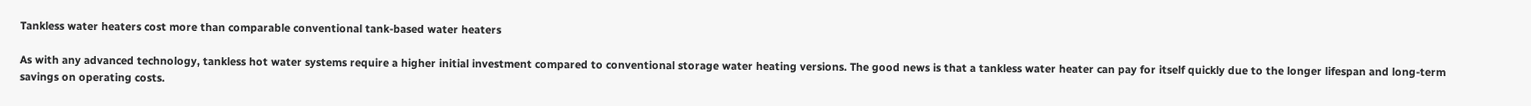Tankless water heaters cost more than comparable conventional tank-based water heaters

As with any advanced technology, tankless hot water systems require a higher initial investment compared to conventional storage water heating versions. The good news is that a tankless water heater can pay for itself quickly due to the longer lifespan and long-term savings on operating costs.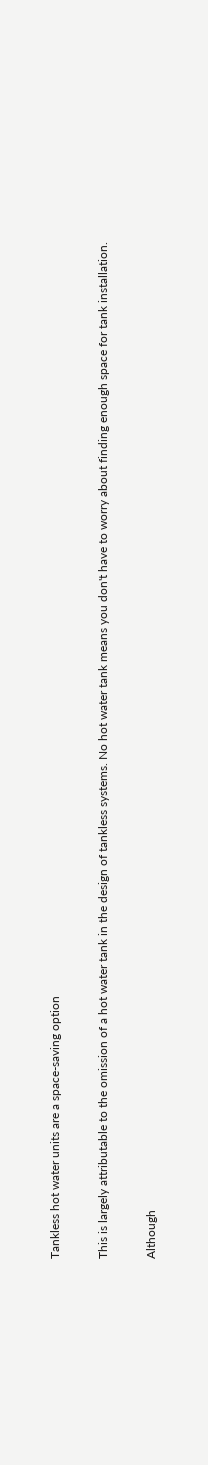Tankless hot water units are a space-saving option

This is largely attributable to the omission of a hot water tank in the design of tankless systems. No hot water tank means you don't have to worry about finding enough space for tank installation.

Although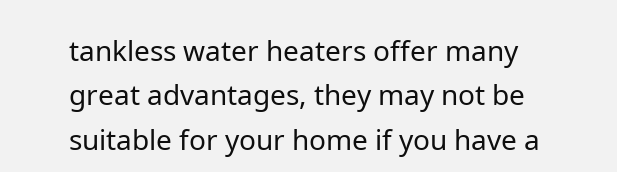tankless water heaters offer many great advantages, they may not be suitable for your home if you have a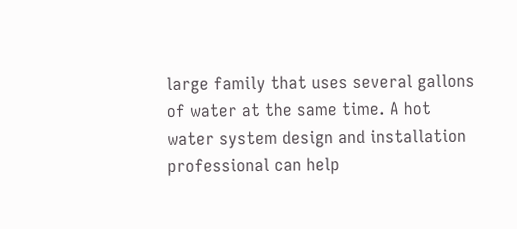large family that uses several gallons of water at the same time. A hot water system design and installation professional can help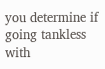you determine if going tankless with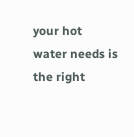your hot water needs is the right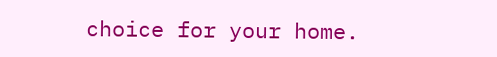choice for your home.